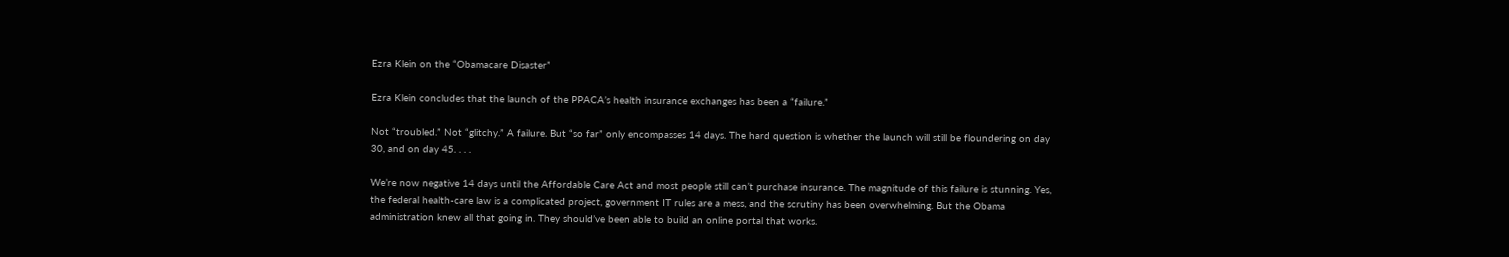Ezra Klein on the “Obamacare Disaster”

Ezra Klein concludes that the launch of the PPACA’s health insurance exchanges has been a “failure.”

Not “troubled.” Not “glitchy.” A failure. But “so far” only encompasses 14 days. The hard question is whether the launch will still be floundering on day 30, and on day 45. . . .

We’re now negative 14 days until the Affordable Care Act and most people still can’t purchase insurance. The magnitude of this failure is stunning. Yes, the federal health-care law is a complicated project, government IT rules are a mess, and the scrutiny has been overwhelming. But the Obama administration knew all that going in. They should’ve been able to build an online portal that works.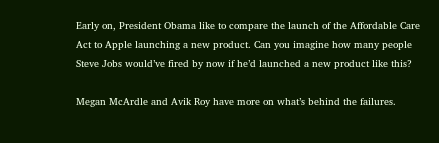Early on, President Obama like to compare the launch of the Affordable Care Act to Apple launching a new product. Can you imagine how many people Steve Jobs would’ve fired by now if he’d launched a new product like this?

Megan McArdle and Avik Roy have more on what’s behind the failures.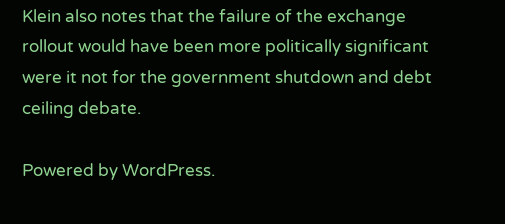Klein also notes that the failure of the exchange rollout would have been more politically significant were it not for the government shutdown and debt ceiling debate.

Powered by WordPress.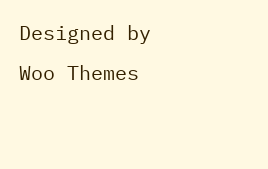Designed by Woo Themes